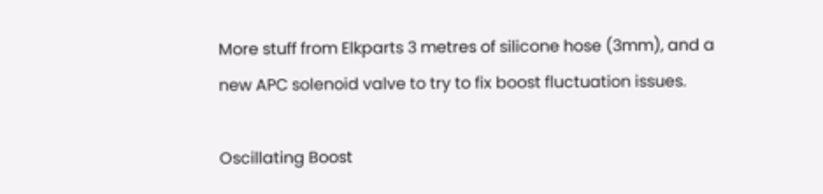More stuff from Elkparts 3 metres of silicone hose (3mm), and a new APC solenoid valve to try to fix boost fluctuation issues.

Oscillating Boost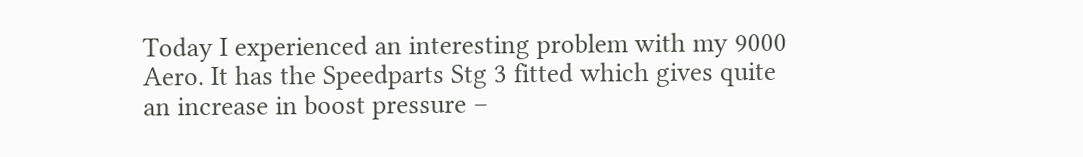Today I experienced an interesting problem with my 9000 Aero. It has the Speedparts Stg 3 fitted which gives quite an increase in boost pressure –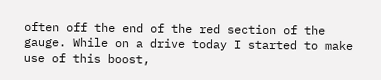often off the end of the red section of the gauge. While on a drive today I started to make use of this boost,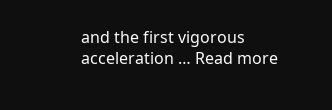and the first vigorous acceleration … Read more